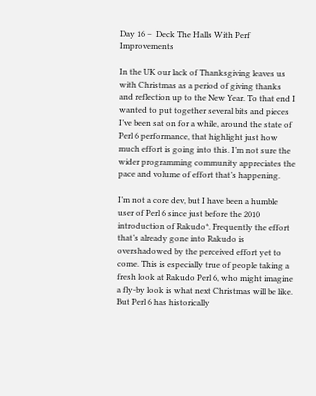Day 16 –  Deck The Halls With Perf Improvements

In the UK our lack of Thanksgiving leaves us with Christmas as a period of giving thanks and reflection up to the New Year. To that end I wanted to put together several bits and pieces I’ve been sat on for a while, around the state of Perl 6 performance, that highlight just how much effort is going into this. I’m not sure the wider programming community appreciates the pace and volume of effort that’s happening.

I’m not a core dev, but I have been a humble user of Perl 6 since just before the 2010 introduction of Rakudo*. Frequently the effort that’s already gone into Rakudo is overshadowed by the perceived effort yet to come. This is especially true of people taking a fresh look at Rakudo Perl 6, who might imagine a fly-by look is what next Christmas will be like. But Perl 6 has historically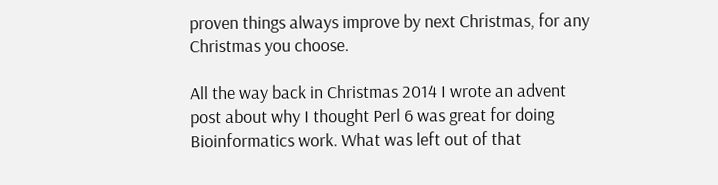proven things always improve by next Christmas, for any Christmas you choose.

All the way back in Christmas 2014 I wrote an advent post about why I thought Perl 6 was great for doing Bioinformatics work. What was left out of that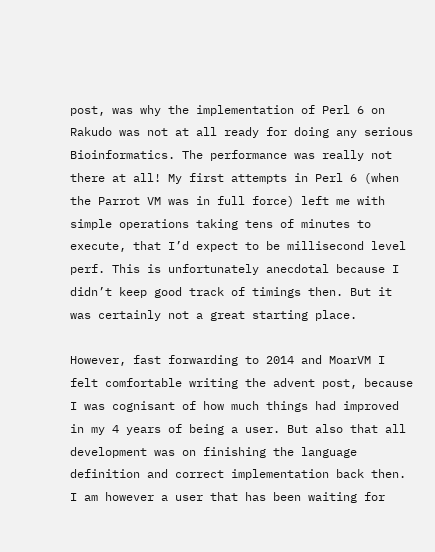post, was why the implementation of Perl 6 on Rakudo was not at all ready for doing any serious Bioinformatics. The performance was really not there at all! My first attempts in Perl 6 (when the Parrot VM was in full force) left me with simple operations taking tens of minutes to execute, that I’d expect to be millisecond level perf. This is unfortunately anecdotal because I didn’t keep good track of timings then. But it was certainly not a great starting place.

However, fast forwarding to 2014 and MoarVM I felt comfortable writing the advent post, because I was cognisant of how much things had improved in my 4 years of being a user. But also that all development was on finishing the language definition and correct implementation back then. I am however a user that has been waiting for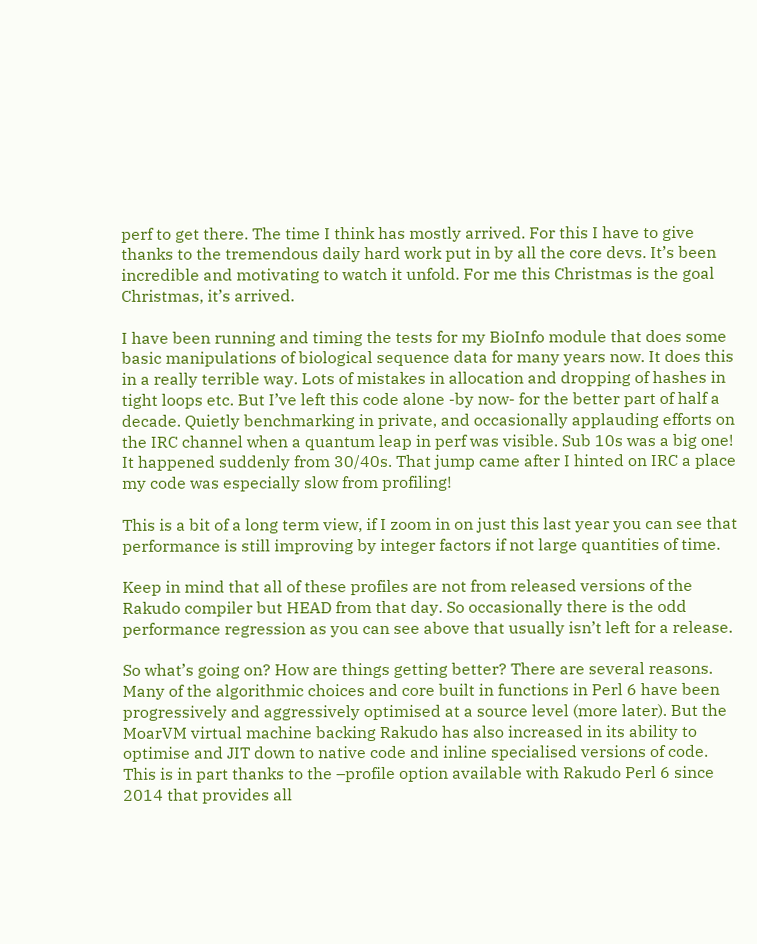perf to get there. The time I think has mostly arrived. For this I have to give thanks to the tremendous daily hard work put in by all the core devs. It’s been incredible and motivating to watch it unfold. For me this Christmas is the goal Christmas, it’s arrived.

I have been running and timing the tests for my BioInfo module that does some basic manipulations of biological sequence data for many years now. It does this in a really terrible way. Lots of mistakes in allocation and dropping of hashes in tight loops etc. But I’ve left this code alone -by now- for the better part of half a decade. Quietly benchmarking in private, and occasionally applauding efforts on the IRC channel when a quantum leap in perf was visible. Sub 10s was a big one! It happened suddenly from 30/40s. That jump came after I hinted on IRC a place my code was especially slow from profiling!

This is a bit of a long term view, if I zoom in on just this last year you can see that performance is still improving by integer factors if not large quantities of time.

Keep in mind that all of these profiles are not from released versions of the Rakudo compiler but HEAD from that day. So occasionally there is the odd performance regression as you can see above that usually isn’t left for a release.

So what’s going on? How are things getting better? There are several reasons. Many of the algorithmic choices and core built in functions in Perl 6 have been progressively and aggressively optimised at a source level (more later). But the MoarVM virtual machine backing Rakudo has also increased in its ability to optimise and JIT down to native code and inline specialised versions of code. This is in part thanks to the –profile option available with Rakudo Perl 6 since 2014 that provides all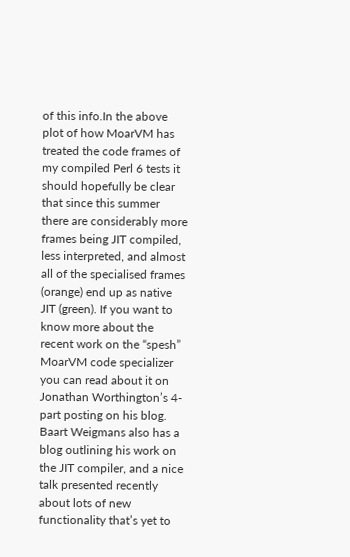of this info.In the above plot of how MoarVM has treated the code frames of my compiled Perl 6 tests it should hopefully be clear that since this summer there are considerably more frames being JIT compiled, less interpreted, and almost all of the specialised frames (orange) end up as native JIT (green). If you want to know more about the recent work on the “spesh” MoarVM code specializer you can read about it on Jonathan Worthington’s 4-part posting on his blog. Baart Weigmans also has a blog outlining his work on the JIT compiler, and a nice talk presented recently about lots of new functionality that’s yet to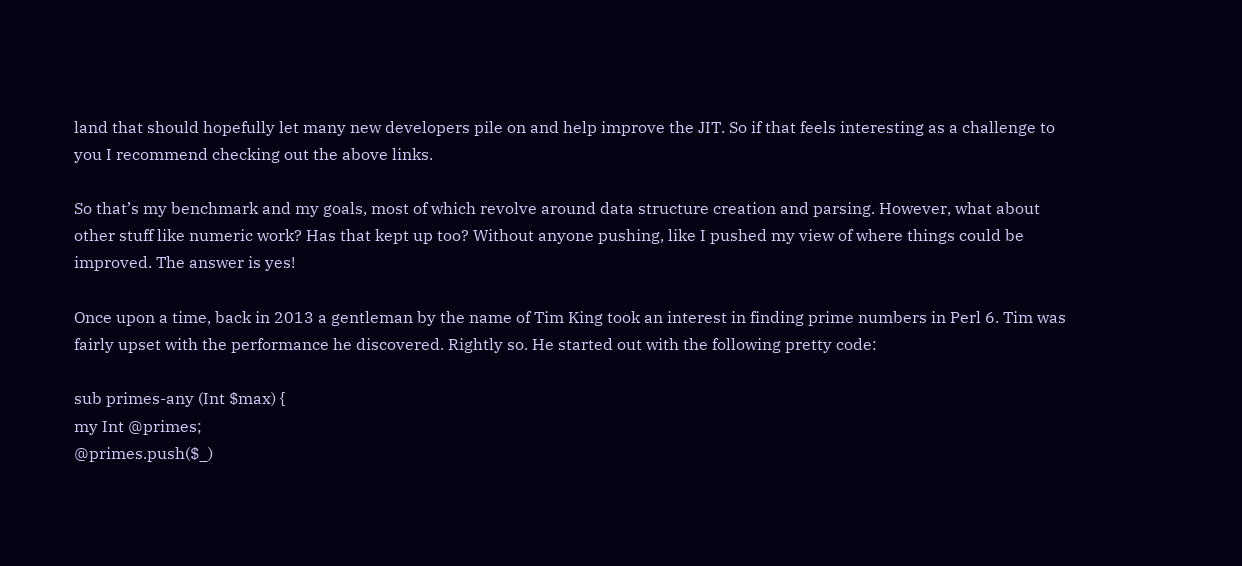land that should hopefully let many new developers pile on and help improve the JIT. So if that feels interesting as a challenge to you I recommend checking out the above links.

So that’s my benchmark and my goals, most of which revolve around data structure creation and parsing. However, what about other stuff like numeric work? Has that kept up too? Without anyone pushing, like I pushed my view of where things could be improved. The answer is yes!

Once upon a time, back in 2013 a gentleman by the name of Tim King took an interest in finding prime numbers in Perl 6. Tim was fairly upset with the performance he discovered. Rightly so. He started out with the following pretty code:

sub primes-any (Int $max) {
my Int @primes;
@primes.push($_)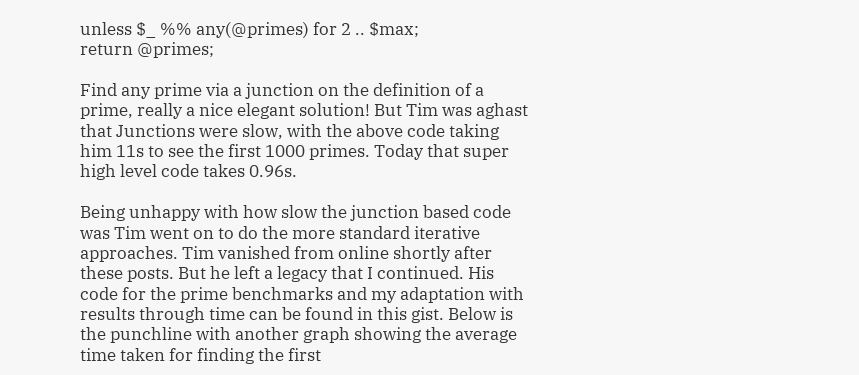unless $_ %% any(@primes) for 2 .. $max;
return @primes;

Find any prime via a junction on the definition of a prime, really a nice elegant solution! But Tim was aghast that Junctions were slow, with the above code taking him 11s to see the first 1000 primes. Today that super high level code takes 0.96s.

Being unhappy with how slow the junction based code was Tim went on to do the more standard iterative approaches. Tim vanished from online shortly after these posts. But he left a legacy that I continued. His code for the prime benchmarks and my adaptation with results through time can be found in this gist. Below is the punchline with another graph showing the average time taken for finding the first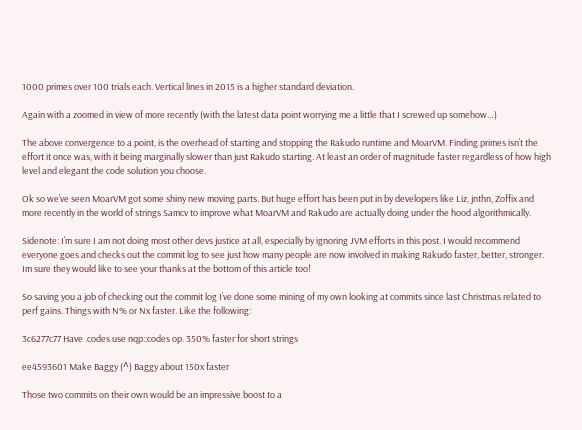1000 primes over 100 trials each. Vertical lines in 2015 is a higher standard deviation.

Again with a zoomed in view of more recently (with the latest data point worrying me a little that I screwed up somehow…)

The above convergence to a point, is the overhead of starting and stopping the Rakudo runtime and MoarVM. Finding primes isn’t the effort it once was, with it being marginally slower than just Rakudo starting. At least an order of magnitude faster regardless of how high level and elegant the code solution you choose.

Ok so we’ve seen MoarVM got some shiny new moving parts. But huge effort has been put in by developers like Liz, jnthn, Zoffix and more recently in the world of strings Samcv to improve what MoarVM and Rakudo are actually doing under the hood algorithmically.

Sidenote: I’m sure I am not doing most other devs justice at all, especially by ignoring JVM efforts in this post. I would recommend everyone goes and checks out the commit log to see just how many people are now involved in making Rakudo faster, better, stronger. Im sure they would like to see your thanks at the bottom of this article too!

So saving you a job of checking out the commit log I’ve done some mining of my own looking at commits since last Christmas related to perf gains. Things with N% or Nx faster. Like the following:

3c6277c77 Have .codes use nqp::codes op. 350% faster for short strings

ee4593601 Make Baggy (^) Baggy about 150x faster

Those two commits on their own would be an impressive boost to a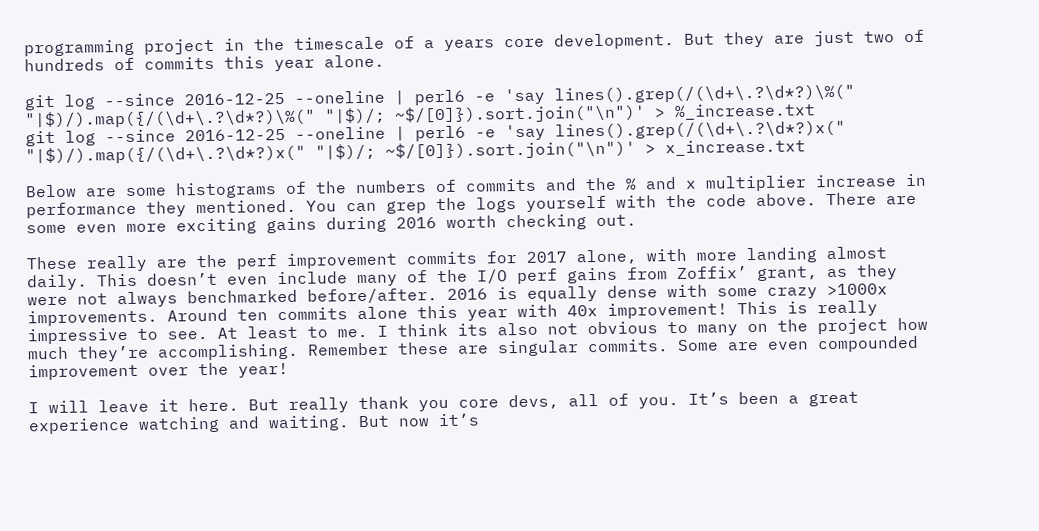programming project in the timescale of a years core development. But they are just two of hundreds of commits this year alone.

git log --since 2016-12-25 --oneline | perl6 -e 'say lines().grep(/(\d+\.?\d*?)\%(" "|$)/).map({/(\d+\.?\d*?)\%(" "|$)/; ~$/[0]}).sort.join("\n")' > %_increase.txt
git log --since 2016-12-25 --oneline | perl6 -e 'say lines().grep(/(\d+\.?\d*?)x(" "|$)/).map({/(\d+\.?\d*?)x(" "|$)/; ~$/[0]}).sort.join("\n")' > x_increase.txt

Below are some histograms of the numbers of commits and the % and x multiplier increase in performance they mentioned. You can grep the logs yourself with the code above. There are some even more exciting gains during 2016 worth checking out.

These really are the perf improvement commits for 2017 alone, with more landing almost daily. This doesn’t even include many of the I/O perf gains from Zoffix’ grant, as they were not always benchmarked before/after. 2016 is equally dense with some crazy >1000x improvements. Around ten commits alone this year with 40x improvement! This is really impressive to see. At least to me. I think its also not obvious to many on the project how much they’re accomplishing. Remember these are singular commits. Some are even compounded improvement over the year!

I will leave it here. But really thank you core devs, all of you. It’s been a great experience watching and waiting. But now it’s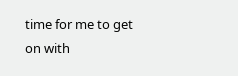time for me to get on with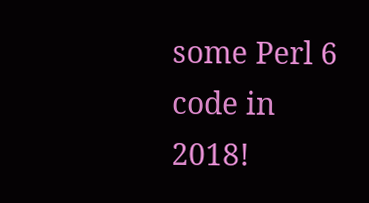some Perl 6 code in 2018!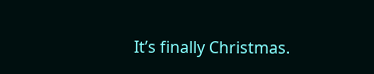It’s finally Christmas.